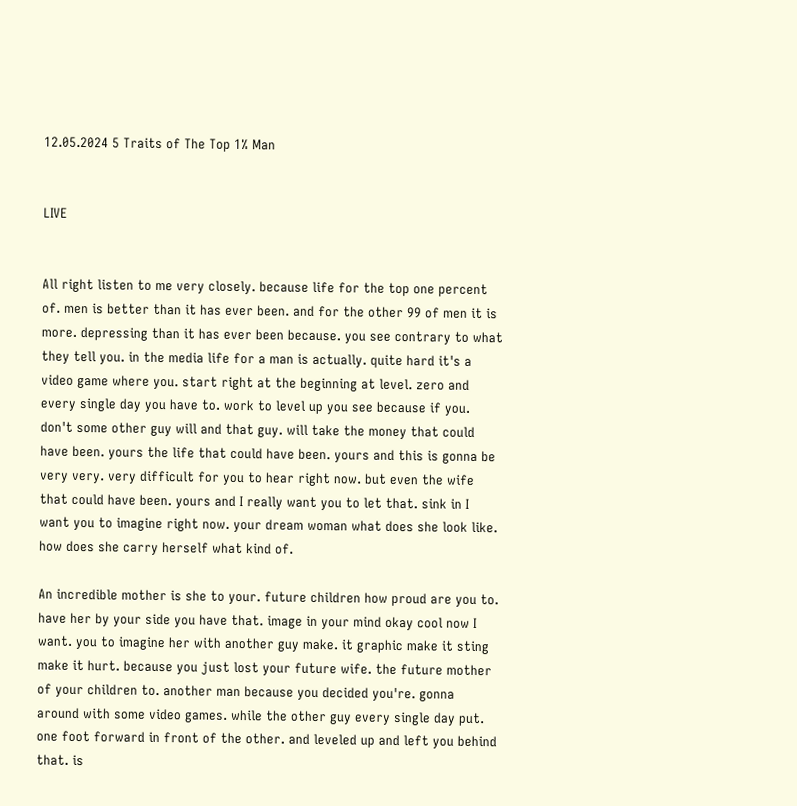12.05.2024 5 Traits of The Top 1% Man


LIVE


All right listen to me very closely. because life for the top one percent of. men is better than it has ever been. and for the other 99 of men it is more. depressing than it has ever been because. you see contrary to what they tell you. in the media life for a man is actually. quite hard it's a video game where you. start right at the beginning at level. zero and every single day you have to. work to level up you see because if you. don't some other guy will and that guy. will take the money that could have been. yours the life that could have been. yours and this is gonna be very very. very difficult for you to hear right now. but even the wife that could have been. yours and I really want you to let that. sink in I want you to imagine right now. your dream woman what does she look like. how does she carry herself what kind of.

An incredible mother is she to your. future children how proud are you to. have her by your side you have that. image in your mind okay cool now I want. you to imagine her with another guy make. it graphic make it sting make it hurt. because you just lost your future wife. the future mother of your children to. another man because you decided you're. gonna around with some video games. while the other guy every single day put. one foot forward in front of the other. and leveled up and left you behind that. is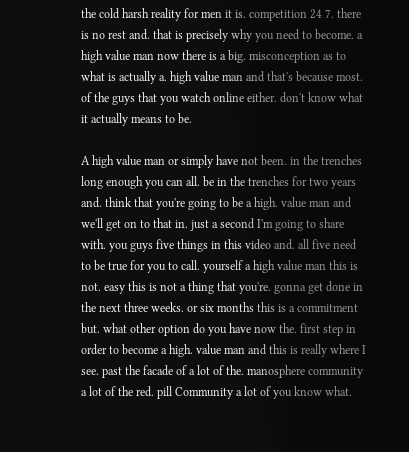the cold harsh reality for men it is. competition 24 7. there is no rest and. that is precisely why you need to become. a high value man now there is a big. misconception as to what is actually a. high value man and that's because most. of the guys that you watch online either. don't know what it actually means to be.

A high value man or simply have not been. in the trenches long enough you can all. be in the trenches for two years and. think that you're going to be a high. value man and we'll get on to that in. just a second I'm going to share with. you guys five things in this video and. all five need to be true for you to call. yourself a high value man this is not. easy this is not a thing that you're. gonna get done in the next three weeks. or six months this is a commitment but. what other option do you have now the. first step in order to become a high. value man and this is really where I see. past the facade of a lot of the. manosphere community a lot of the red. pill Community a lot of you know what.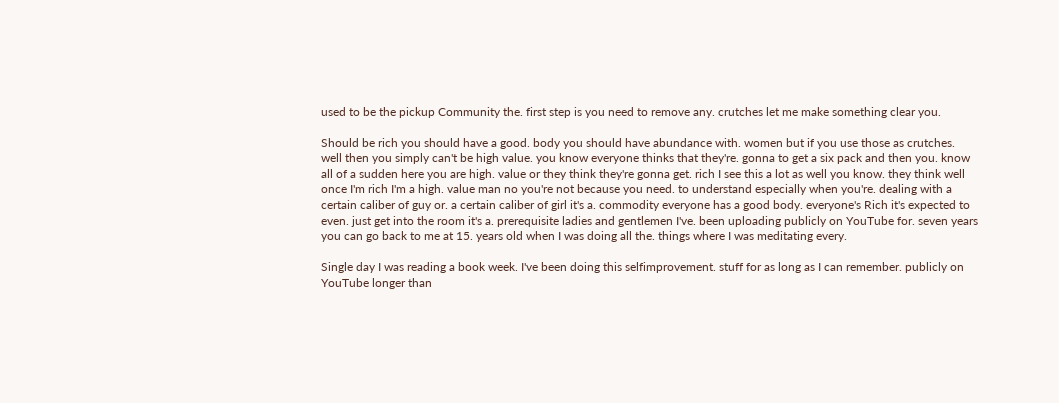used to be the pickup Community the. first step is you need to remove any. crutches let me make something clear you.

Should be rich you should have a good. body you should have abundance with. women but if you use those as crutches. well then you simply can't be high value. you know everyone thinks that they're. gonna to get a six pack and then you. know all of a sudden here you are high. value or they think they're gonna get. rich I see this a lot as well you know. they think well once I'm rich I'm a high. value man no you're not because you need. to understand especially when you're. dealing with a certain caliber of guy or. a certain caliber of girl it's a. commodity everyone has a good body. everyone's Rich it's expected to even. just get into the room it's a. prerequisite ladies and gentlemen I've. been uploading publicly on YouTube for. seven years you can go back to me at 15. years old when I was doing all the. things where I was meditating every.

Single day I was reading a book week. I've been doing this selfimprovement. stuff for as long as I can remember. publicly on YouTube longer than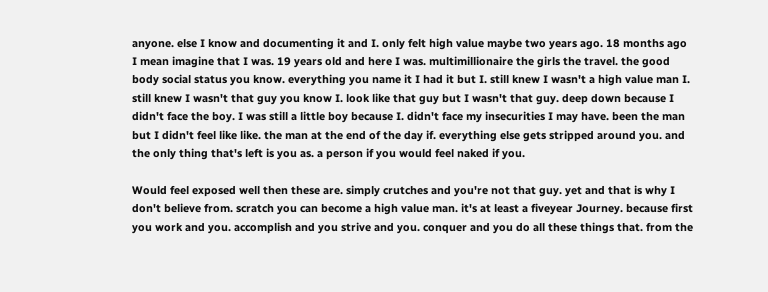anyone. else I know and documenting it and I. only felt high value maybe two years ago. 18 months ago I mean imagine that I was. 19 years old and here I was. multimillionaire the girls the travel. the good body social status you know. everything you name it I had it but I. still knew I wasn't a high value man I. still knew I wasn't that guy you know I. look like that guy but I wasn't that guy. deep down because I didn't face the boy. I was still a little boy because I. didn't face my insecurities I may have. been the man but I didn't feel like like. the man at the end of the day if. everything else gets stripped around you. and the only thing that's left is you as. a person if you would feel naked if you.

Would feel exposed well then these are. simply crutches and you're not that guy. yet and that is why I don't believe from. scratch you can become a high value man. it's at least a fiveyear Journey. because first you work and you. accomplish and you strive and you. conquer and you do all these things that. from the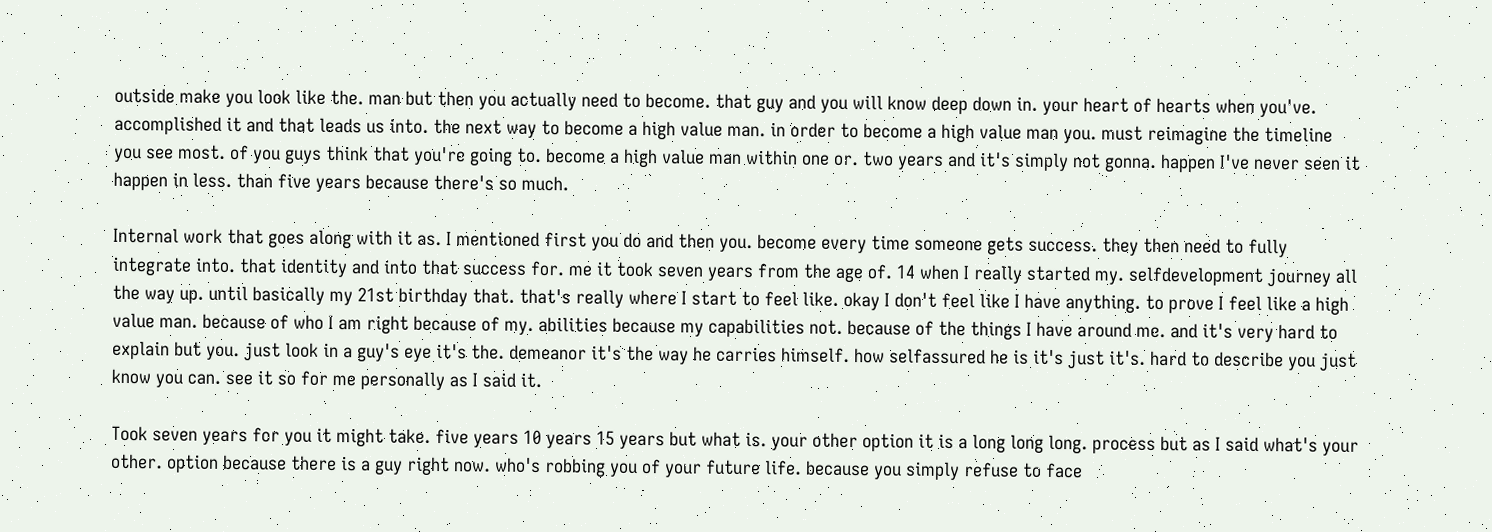outside make you look like the. man but then you actually need to become. that guy and you will know deep down in. your heart of hearts when you've. accomplished it and that leads us into. the next way to become a high value man. in order to become a high value man you. must reimagine the timeline you see most. of you guys think that you're going to. become a high value man within one or. two years and it's simply not gonna. happen I've never seen it happen in less. than five years because there's so much.

Internal work that goes along with it as. I mentioned first you do and then you. become every time someone gets success. they then need to fully integrate into. that identity and into that success for. me it took seven years from the age of. 14 when I really started my. selfdevelopment journey all the way up. until basically my 21st birthday that. that's really where I start to feel like. okay I don't feel like I have anything. to prove I feel like a high value man. because of who I am right because of my. abilities because my capabilities not. because of the things I have around me. and it's very hard to explain but you. just look in a guy's eye it's the. demeanor it's the way he carries himself. how selfassured he is it's just it's. hard to describe you just know you can. see it so for me personally as I said it.

Took seven years for you it might take. five years 10 years 15 years but what is. your other option it is a long long long. process but as I said what's your other. option because there is a guy right now. who's robbing you of your future life. because you simply refuse to face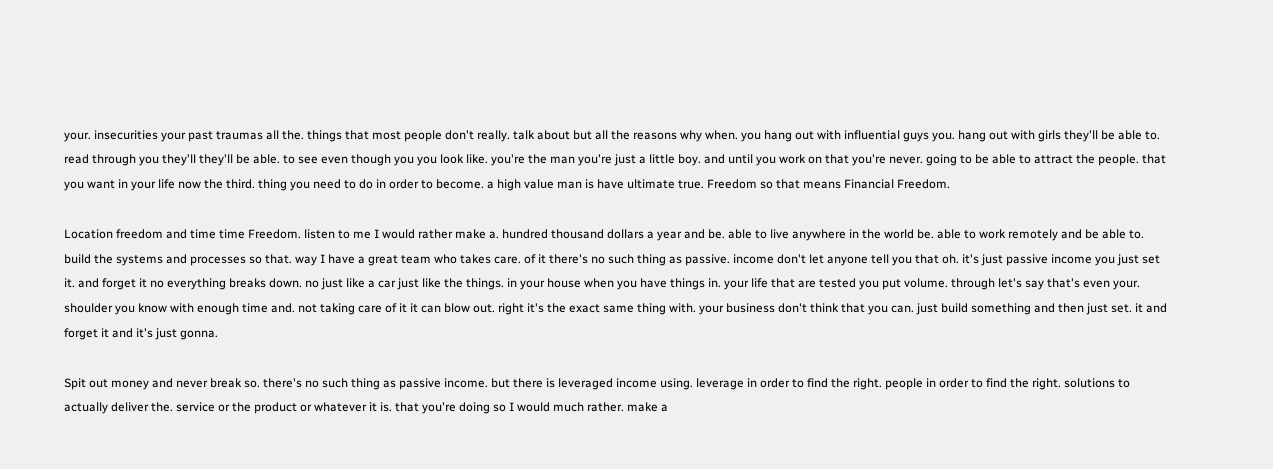your. insecurities your past traumas all the. things that most people don't really. talk about but all the reasons why when. you hang out with influential guys you. hang out with girls they'll be able to. read through you they'll they'll be able. to see even though you you look like. you're the man you're just a little boy. and until you work on that you're never. going to be able to attract the people. that you want in your life now the third. thing you need to do in order to become. a high value man is have ultimate true. Freedom so that means Financial Freedom.

Location freedom and time time Freedom. listen to me I would rather make a. hundred thousand dollars a year and be. able to live anywhere in the world be. able to work remotely and be able to. build the systems and processes so that. way I have a great team who takes care. of it there's no such thing as passive. income don't let anyone tell you that oh. it's just passive income you just set it. and forget it no everything breaks down. no just like a car just like the things. in your house when you have things in. your life that are tested you put volume. through let's say that's even your. shoulder you know with enough time and. not taking care of it it can blow out. right it's the exact same thing with. your business don't think that you can. just build something and then just set. it and forget it and it's just gonna.

Spit out money and never break so. there's no such thing as passive income. but there is leveraged income using. leverage in order to find the right. people in order to find the right. solutions to actually deliver the. service or the product or whatever it is. that you're doing so I would much rather. make a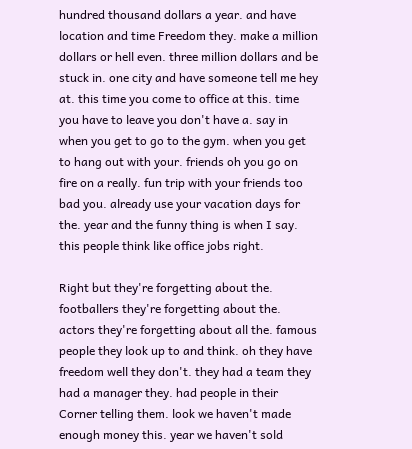hundred thousand dollars a year. and have location and time Freedom they. make a million dollars or hell even. three million dollars and be stuck in. one city and have someone tell me hey at. this time you come to office at this. time you have to leave you don't have a. say in when you get to go to the gym. when you get to hang out with your. friends oh you go on fire on a really. fun trip with your friends too bad you. already use your vacation days for the. year and the funny thing is when I say. this people think like office jobs right.

Right but they're forgetting about the. footballers they're forgetting about the. actors they're forgetting about all the. famous people they look up to and think. oh they have freedom well they don't. they had a team they had a manager they. had people in their Corner telling them. look we haven't made enough money this. year we haven't sold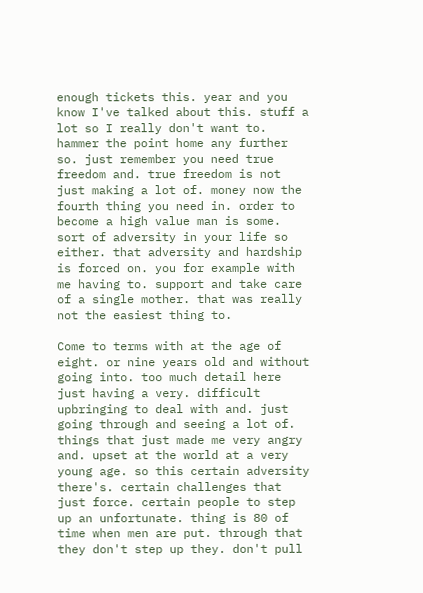enough tickets this. year and you know I've talked about this. stuff a lot so I really don't want to. hammer the point home any further so. just remember you need true freedom and. true freedom is not just making a lot of. money now the fourth thing you need in. order to become a high value man is some. sort of adversity in your life so either. that adversity and hardship is forced on. you for example with me having to. support and take care of a single mother. that was really not the easiest thing to.

Come to terms with at the age of eight. or nine years old and without going into. too much detail here just having a very. difficult upbringing to deal with and. just going through and seeing a lot of. things that just made me very angry and. upset at the world at a very young age. so this certain adversity there's. certain challenges that just force. certain people to step up an unfortunate. thing is 80 of time when men are put. through that they don't step up they. don't pull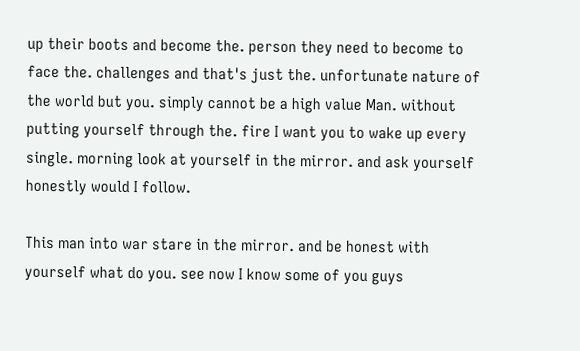up their boots and become the. person they need to become to face the. challenges and that's just the. unfortunate nature of the world but you. simply cannot be a high value Man. without putting yourself through the. fire I want you to wake up every single. morning look at yourself in the mirror. and ask yourself honestly would I follow.

This man into war stare in the mirror. and be honest with yourself what do you. see now I know some of you guys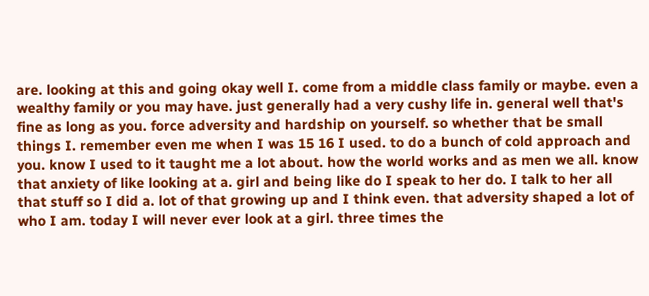are. looking at this and going okay well I. come from a middle class family or maybe. even a wealthy family or you may have. just generally had a very cushy life in. general well that's fine as long as you. force adversity and hardship on yourself. so whether that be small things I. remember even me when I was 15 16 I used. to do a bunch of cold approach and you. know I used to it taught me a lot about. how the world works and as men we all. know that anxiety of like looking at a. girl and being like do I speak to her do. I talk to her all that stuff so I did a. lot of that growing up and I think even. that adversity shaped a lot of who I am. today I will never ever look at a girl. three times the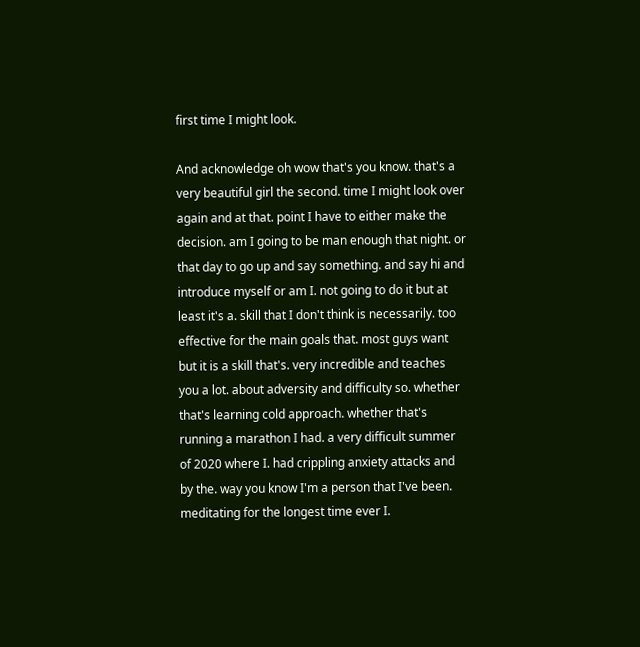first time I might look.

And acknowledge oh wow that's you know. that's a very beautiful girl the second. time I might look over again and at that. point I have to either make the decision. am I going to be man enough that night. or that day to go up and say something. and say hi and introduce myself or am I. not going to do it but at least it's a. skill that I don't think is necessarily. too effective for the main goals that. most guys want but it is a skill that's. very incredible and teaches you a lot. about adversity and difficulty so. whether that's learning cold approach. whether that's running a marathon I had. a very difficult summer of 2020 where I. had crippling anxiety attacks and by the. way you know I'm a person that I've been. meditating for the longest time ever I.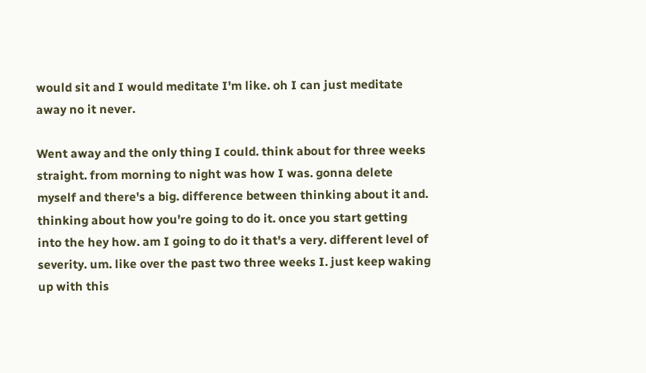would sit and I would meditate I'm like. oh I can just meditate away no it never.

Went away and the only thing I could. think about for three weeks straight. from morning to night was how I was. gonna delete myself and there's a big. difference between thinking about it and. thinking about how you're going to do it. once you start getting into the hey how. am I going to do it that's a very. different level of severity. um. like over the past two three weeks I. just keep waking up with this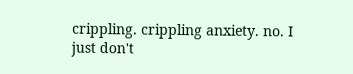crippling. crippling anxiety. no. I just don't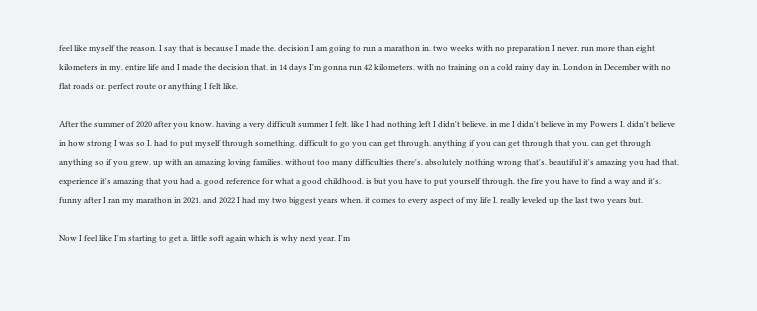feel like myself the reason. I say that is because I made the. decision I am going to run a marathon in. two weeks with no preparation I never. run more than eight kilometers in my. entire life and I made the decision that. in 14 days I'm gonna run 42 kilometers. with no training on a cold rainy day in. London in December with no flat roads or. perfect route or anything I felt like.

After the summer of 2020 after you know. having a very difficult summer I felt. like I had nothing left I didn't believe. in me I didn't believe in my Powers I. didn't believe in how strong I was so I. had to put myself through something. difficult to go you can get through. anything if you can get through that you. can get through anything so if you grew. up with an amazing loving families. without too many difficulties there's. absolutely nothing wrong that's. beautiful it's amazing you had that. experience it's amazing that you had a. good reference for what a good childhood. is but you have to put yourself through. the fire you have to find a way and it's. funny after I ran my marathon in 2021. and 2022 I had my two biggest years when. it comes to every aspect of my life I. really leveled up the last two years but.

Now I feel like I'm starting to get a. little soft again which is why next year. I'm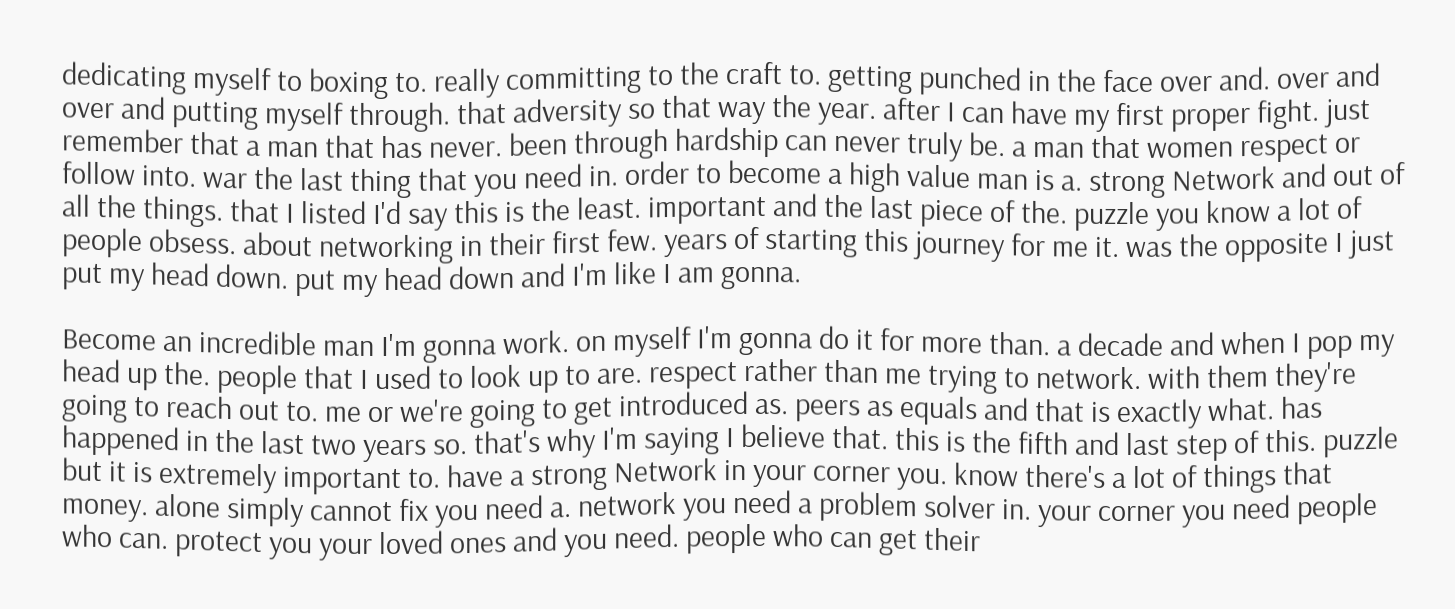dedicating myself to boxing to. really committing to the craft to. getting punched in the face over and. over and over and putting myself through. that adversity so that way the year. after I can have my first proper fight. just remember that a man that has never. been through hardship can never truly be. a man that women respect or follow into. war the last thing that you need in. order to become a high value man is a. strong Network and out of all the things. that I listed I'd say this is the least. important and the last piece of the. puzzle you know a lot of people obsess. about networking in their first few. years of starting this journey for me it. was the opposite I just put my head down. put my head down and I'm like I am gonna.

Become an incredible man I'm gonna work. on myself I'm gonna do it for more than. a decade and when I pop my head up the. people that I used to look up to are. respect rather than me trying to network. with them they're going to reach out to. me or we're going to get introduced as. peers as equals and that is exactly what. has happened in the last two years so. that's why I'm saying I believe that. this is the fifth and last step of this. puzzle but it is extremely important to. have a strong Network in your corner you. know there's a lot of things that money. alone simply cannot fix you need a. network you need a problem solver in. your corner you need people who can. protect you your loved ones and you need. people who can get their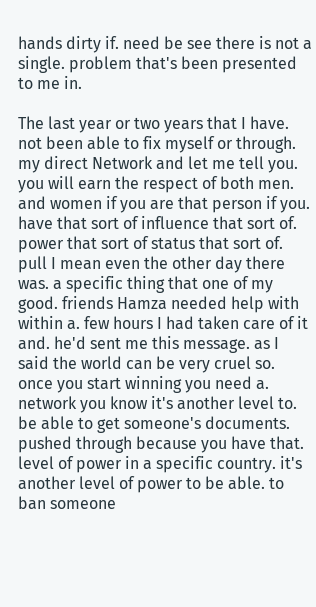hands dirty if. need be see there is not a single. problem that's been presented to me in.

The last year or two years that I have. not been able to fix myself or through. my direct Network and let me tell you. you will earn the respect of both men. and women if you are that person if you. have that sort of influence that sort of. power that sort of status that sort of. pull I mean even the other day there was. a specific thing that one of my good. friends Hamza needed help with within a. few hours I had taken care of it and. he'd sent me this message. as I said the world can be very cruel so. once you start winning you need a. network you know it's another level to. be able to get someone's documents. pushed through because you have that. level of power in a specific country. it's another level of power to be able. to ban someone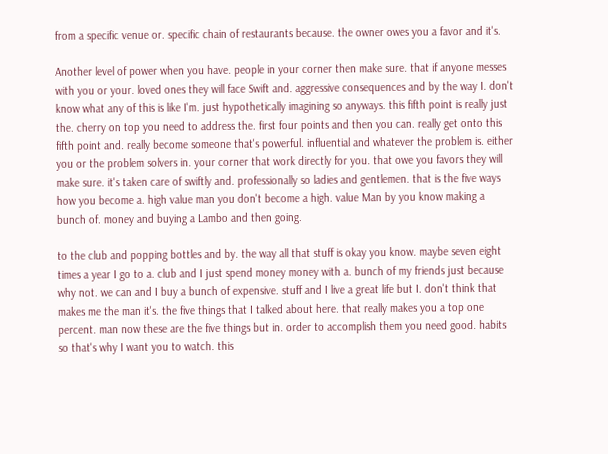from a specific venue or. specific chain of restaurants because. the owner owes you a favor and it's.

Another level of power when you have. people in your corner then make sure. that if anyone messes with you or your. loved ones they will face Swift and. aggressive consequences and by the way I. don't know what any of this is like I'm. just hypothetically imagining so anyways. this fifth point is really just the. cherry on top you need to address the. first four points and then you can. really get onto this fifth point and. really become someone that's powerful. influential and whatever the problem is. either you or the problem solvers in. your corner that work directly for you. that owe you favors they will make sure. it's taken care of swiftly and. professionally so ladies and gentlemen. that is the five ways how you become a. high value man you don't become a high. value Man by you know making a bunch of. money and buying a Lambo and then going.

to the club and popping bottles and by. the way all that stuff is okay you know. maybe seven eight times a year I go to a. club and I just spend money money with a. bunch of my friends just because why not. we can and I buy a bunch of expensive. stuff and I live a great life but I. don't think that makes me the man it's. the five things that I talked about here. that really makes you a top one percent. man now these are the five things but in. order to accomplish them you need good. habits so that's why I want you to watch. this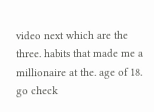video next which are the three. habits that made me a millionaire at the. age of 18. go check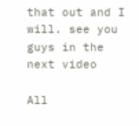that out and I will. see you guys in the next video

All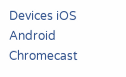Devices iOS Android Chromecast